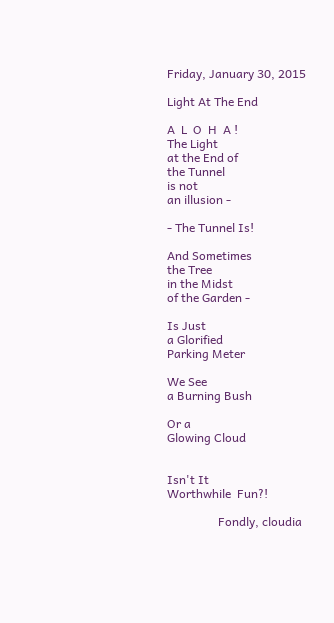Friday, January 30, 2015

Light At The End

A  L  O  H  A !
The Light
at the End of
the Tunnel
is not
an illusion -

- The Tunnel Is!

And Sometimes
the Tree
in the Midst
of the Garden -

Is Just
a Glorified
Parking Meter

We See
a Burning Bush

Or a
Glowing Cloud


Isn't It
Worthwhile  Fun?!

                 Fondly, cloudia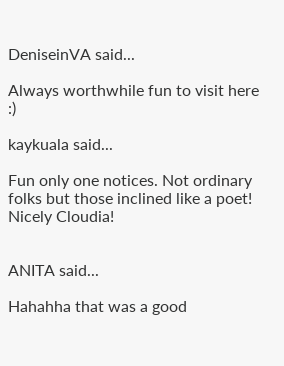DeniseinVA said...

Always worthwhile fun to visit here :)

kaykuala said...

Fun only one notices. Not ordinary folks but those inclined like a poet! Nicely Cloudia!


ANITA said...

Hahahha that was a good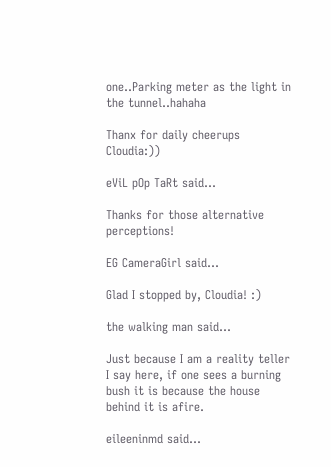one..Parking meter as the light in the tunnel..hahaha

Thanx for daily cheerups Cloudia:))

eViL pOp TaRt said...

Thanks for those alternative perceptions!

EG CameraGirl said...

Glad I stopped by, Cloudia! :)

the walking man said...

Just because I am a reality teller I say here, if one sees a burning bush it is because the house behind it is afire.

eileeninmd said...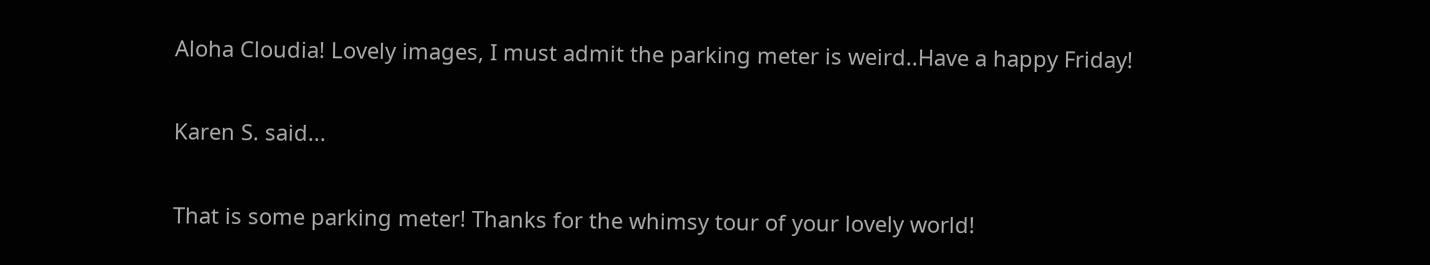Aloha Cloudia! Lovely images, I must admit the parking meter is weird..Have a happy Friday!

Karen S. said...

That is some parking meter! Thanks for the whimsy tour of your lovely world!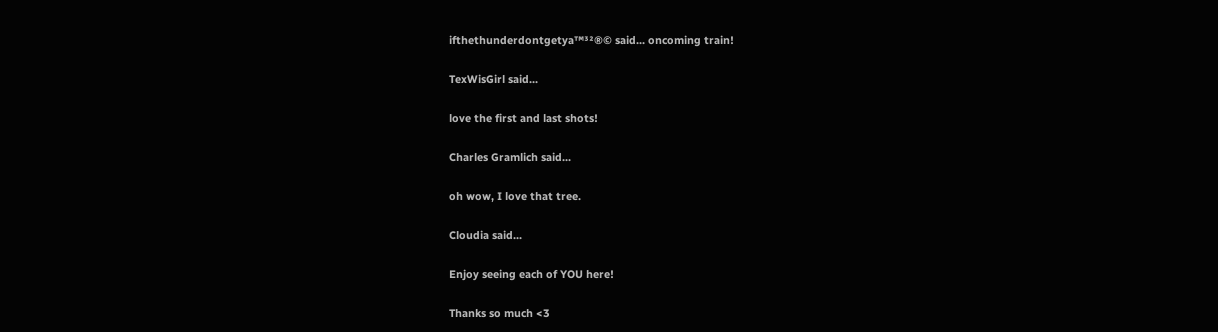ifthethunderdontgetya™³²®© said... oncoming train!

TexWisGirl said...

love the first and last shots!

Charles Gramlich said...

oh wow, I love that tree.

Cloudia said...

Enjoy seeing each of YOU here!

Thanks so much <3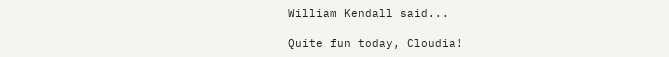William Kendall said...

Quite fun today, Cloudia!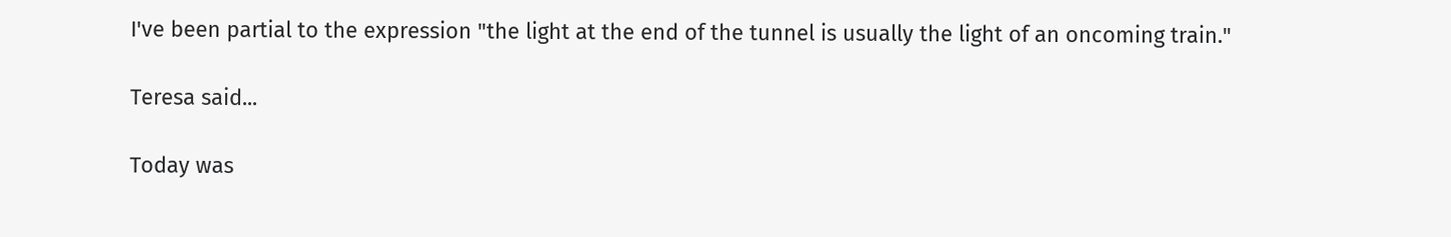I've been partial to the expression "the light at the end of the tunnel is usually the light of an oncoming train."

Teresa said...

Today was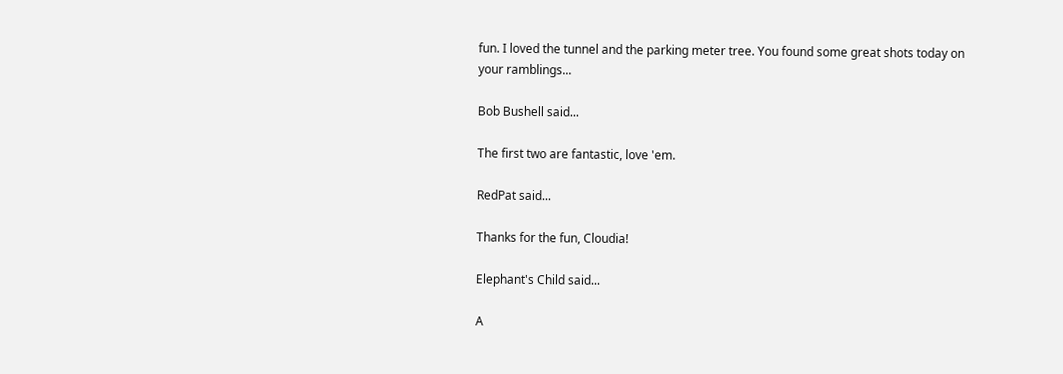fun. I loved the tunnel and the parking meter tree. You found some great shots today on your ramblings...

Bob Bushell said...

The first two are fantastic, love 'em.

RedPat said...

Thanks for the fun, Cloudia!

Elephant's Child said...

A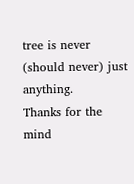tree is never (should never) just anything.
Thanks for the mind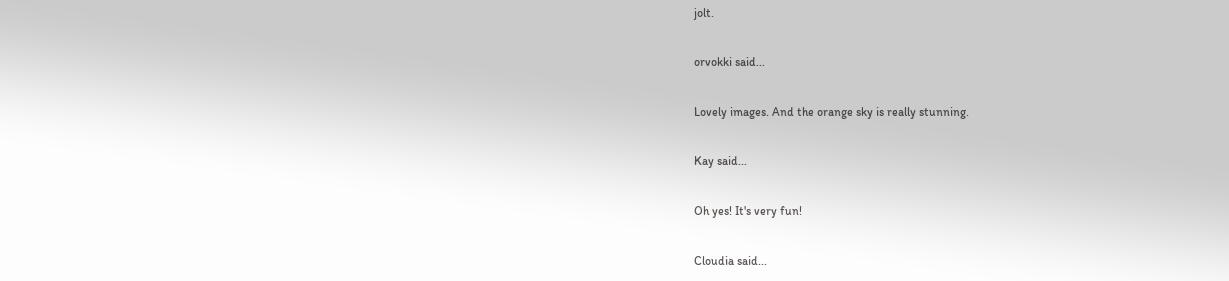jolt.

orvokki said...

Lovely images. And the orange sky is really stunning.

Kay said...

Oh yes! It's very fun!

Cloudia said...